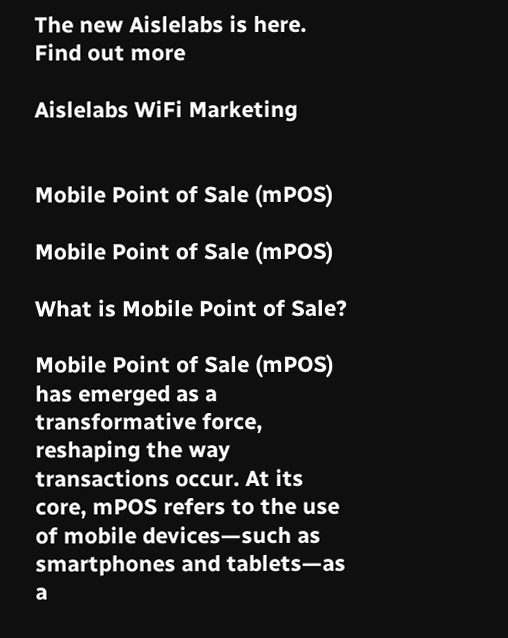The new Aislelabs is here. Find out more

Aislelabs WiFi Marketing


Mobile Point of Sale (mPOS)

Mobile Point of Sale (mPOS)

What is Mobile Point of Sale?

Mobile Point of Sale (mPOS) has emerged as a transformative force, reshaping the way transactions occur. At its core, mPOS refers to the use of mobile devices—such as smartphones and tablets—as a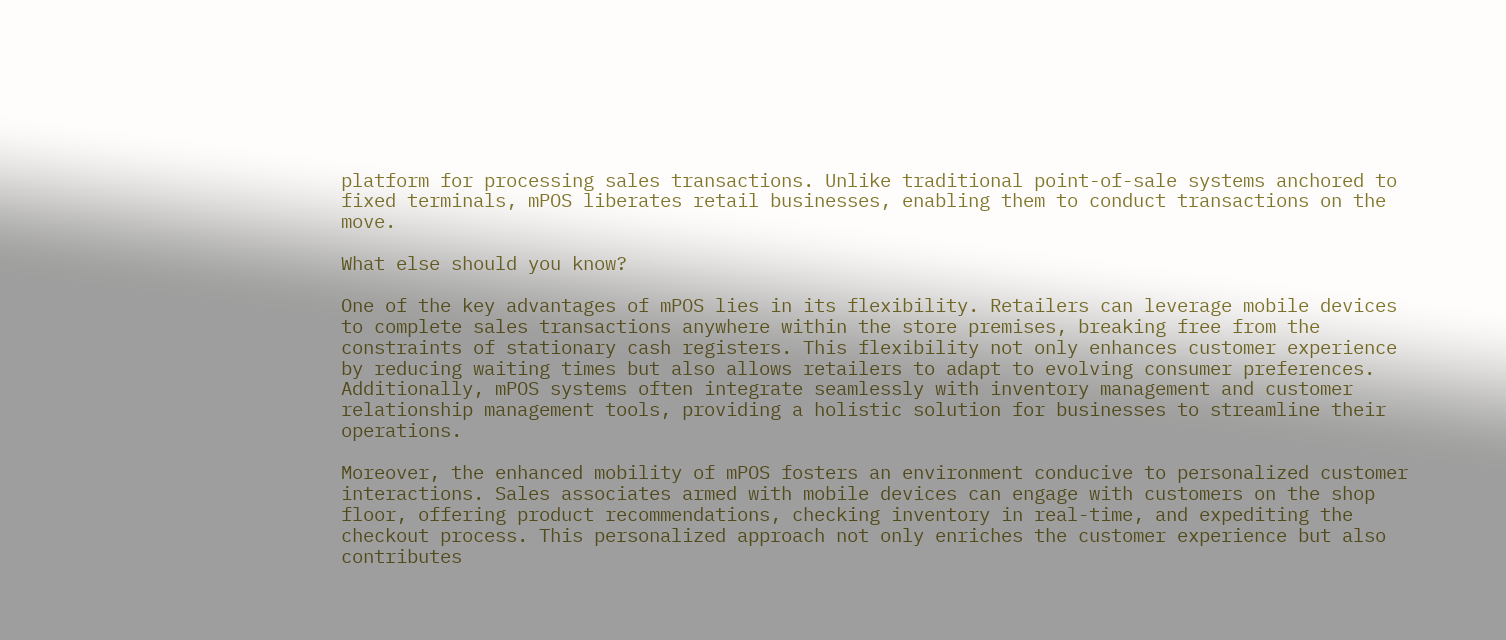platform for processing sales transactions. Unlike traditional point-of-sale systems anchored to fixed terminals, mPOS liberates retail businesses, enabling them to conduct transactions on the move.

What else should you know?

One of the key advantages of mPOS lies in its flexibility. Retailers can leverage mobile devices to complete sales transactions anywhere within the store premises, breaking free from the constraints of stationary cash registers. This flexibility not only enhances customer experience by reducing waiting times but also allows retailers to adapt to evolving consumer preferences. Additionally, mPOS systems often integrate seamlessly with inventory management and customer relationship management tools, providing a holistic solution for businesses to streamline their operations.

Moreover, the enhanced mobility of mPOS fosters an environment conducive to personalized customer interactions. Sales associates armed with mobile devices can engage with customers on the shop floor, offering product recommendations, checking inventory in real-time, and expediting the checkout process. This personalized approach not only enriches the customer experience but also contributes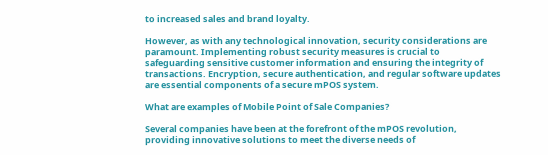to increased sales and brand loyalty.

However, as with any technological innovation, security considerations are paramount. Implementing robust security measures is crucial to safeguarding sensitive customer information and ensuring the integrity of transactions. Encryption, secure authentication, and regular software updates are essential components of a secure mPOS system.

What are examples of Mobile Point of Sale Companies?

Several companies have been at the forefront of the mPOS revolution, providing innovative solutions to meet the diverse needs of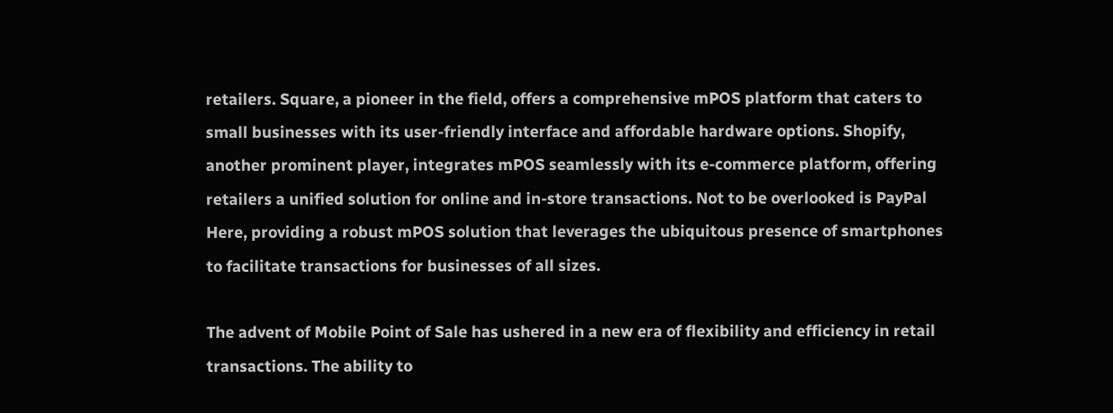retailers. Square, a pioneer in the field, offers a comprehensive mPOS platform that caters to small businesses with its user-friendly interface and affordable hardware options. Shopify, another prominent player, integrates mPOS seamlessly with its e-commerce platform, offering retailers a unified solution for online and in-store transactions. Not to be overlooked is PayPal Here, providing a robust mPOS solution that leverages the ubiquitous presence of smartphones to facilitate transactions for businesses of all sizes.

The advent of Mobile Point of Sale has ushered in a new era of flexibility and efficiency in retail transactions. The ability to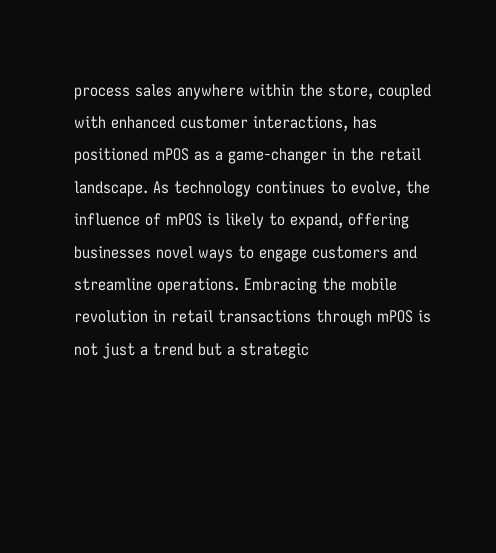process sales anywhere within the store, coupled with enhanced customer interactions, has positioned mPOS as a game-changer in the retail landscape. As technology continues to evolve, the influence of mPOS is likely to expand, offering businesses novel ways to engage customers and streamline operations. Embracing the mobile revolution in retail transactions through mPOS is not just a trend but a strategic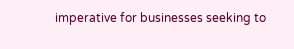imperative for businesses seeking to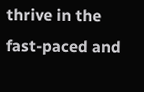thrive in the fast-paced and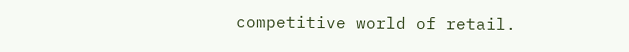competitive world of retail.